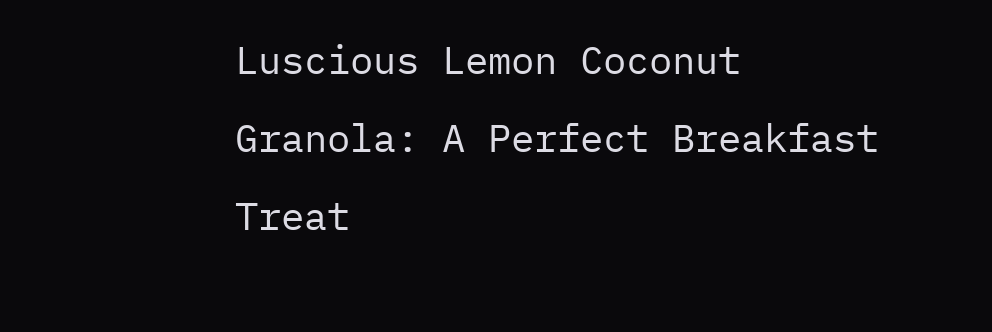Luscious Lemon Coconut Granola: A Perfect Breakfast Treat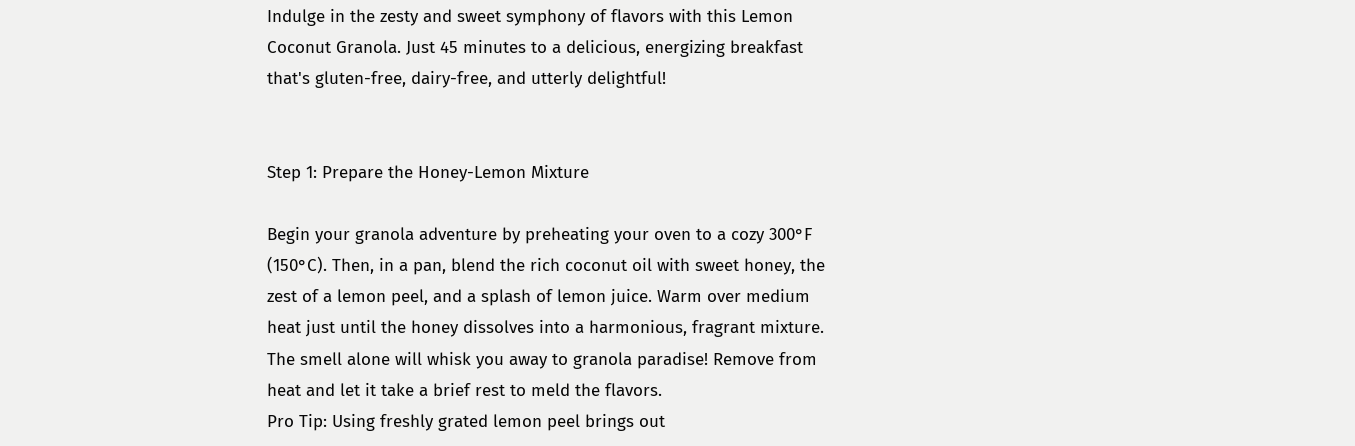Indulge in the zesty and sweet symphony of flavors with this Lemon Coconut Granola. Just 45 minutes to a delicious, energizing breakfast that's gluten-free, dairy-free, and utterly delightful!


Step 1: Prepare the Honey-Lemon Mixture

Begin your granola adventure by preheating your oven to a cozy 300°F (150°C). Then, in a pan, blend the rich coconut oil with sweet honey, the zest of a lemon peel, and a splash of lemon juice. Warm over medium heat just until the honey dissolves into a harmonious, fragrant mixture. The smell alone will whisk you away to granola paradise! Remove from heat and let it take a brief rest to meld the flavors.
Pro Tip: Using freshly grated lemon peel brings out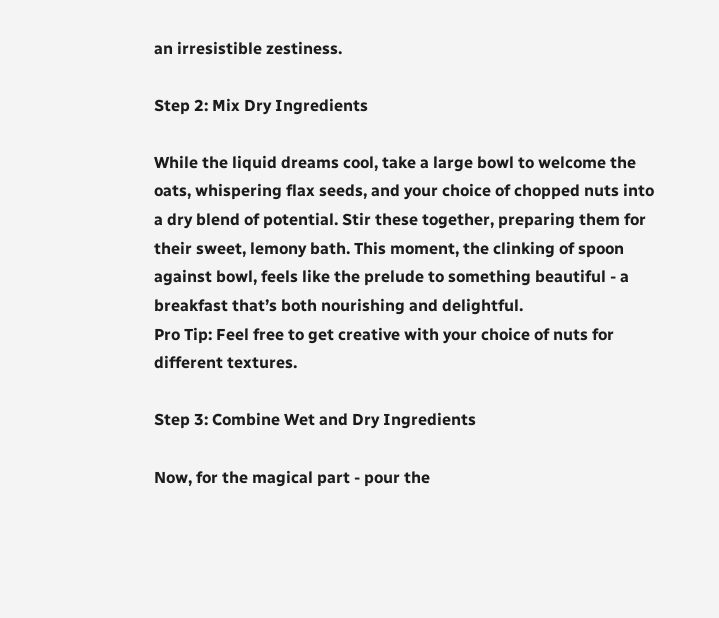an irresistible zestiness.

Step 2: Mix Dry Ingredients

While the liquid dreams cool, take a large bowl to welcome the oats, whispering flax seeds, and your choice of chopped nuts into a dry blend of potential. Stir these together, preparing them for their sweet, lemony bath. This moment, the clinking of spoon against bowl, feels like the prelude to something beautiful - a breakfast that’s both nourishing and delightful.
Pro Tip: Feel free to get creative with your choice of nuts for different textures.

Step 3: Combine Wet and Dry Ingredients

Now, for the magical part - pour the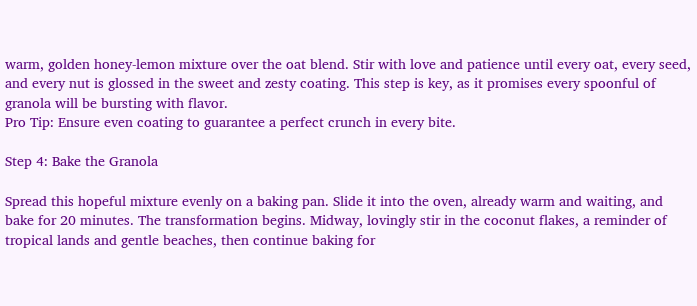warm, golden honey-lemon mixture over the oat blend. Stir with love and patience until every oat, every seed, and every nut is glossed in the sweet and zesty coating. This step is key, as it promises every spoonful of granola will be bursting with flavor.
Pro Tip: Ensure even coating to guarantee a perfect crunch in every bite.

Step 4: Bake the Granola

Spread this hopeful mixture evenly on a baking pan. Slide it into the oven, already warm and waiting, and bake for 20 minutes. The transformation begins. Midway, lovingly stir in the coconut flakes, a reminder of tropical lands and gentle beaches, then continue baking for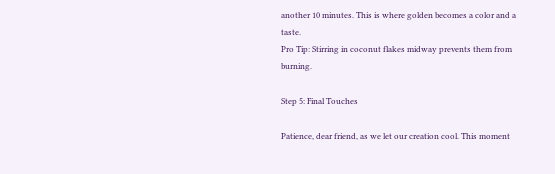another 10 minutes. This is where golden becomes a color and a taste.
Pro Tip: Stirring in coconut flakes midway prevents them from burning.

Step 5: Final Touches

Patience, dear friend, as we let our creation cool. This moment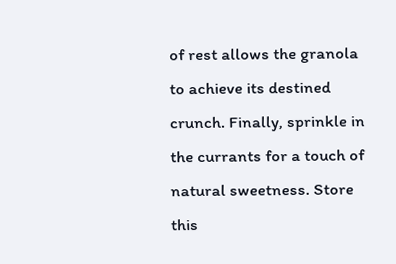of rest allows the granola to achieve its destined crunch. Finally, sprinkle in the currants for a touch of natural sweetness. Store this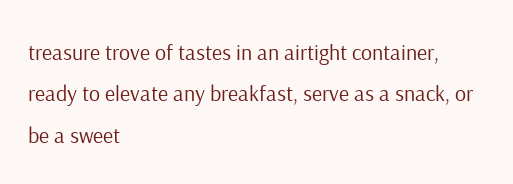treasure trove of tastes in an airtight container, ready to elevate any breakfast, serve as a snack, or be a sweet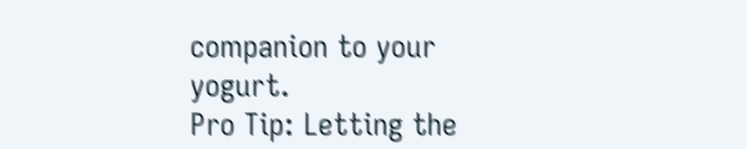companion to your yogurt.
Pro Tip: Letting the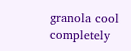granola cool completely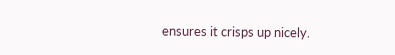ensures it crisps up nicely.